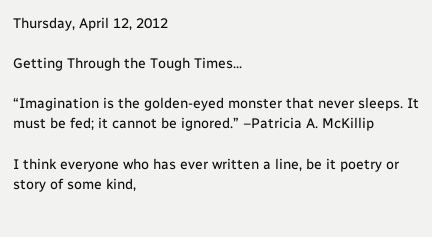Thursday, April 12, 2012

Getting Through the Tough Times...

“Imagination is the golden-eyed monster that never sleeps. It must be fed; it cannot be ignored.” –Patricia A. McKillip

I think everyone who has ever written a line, be it poetry or story of some kind,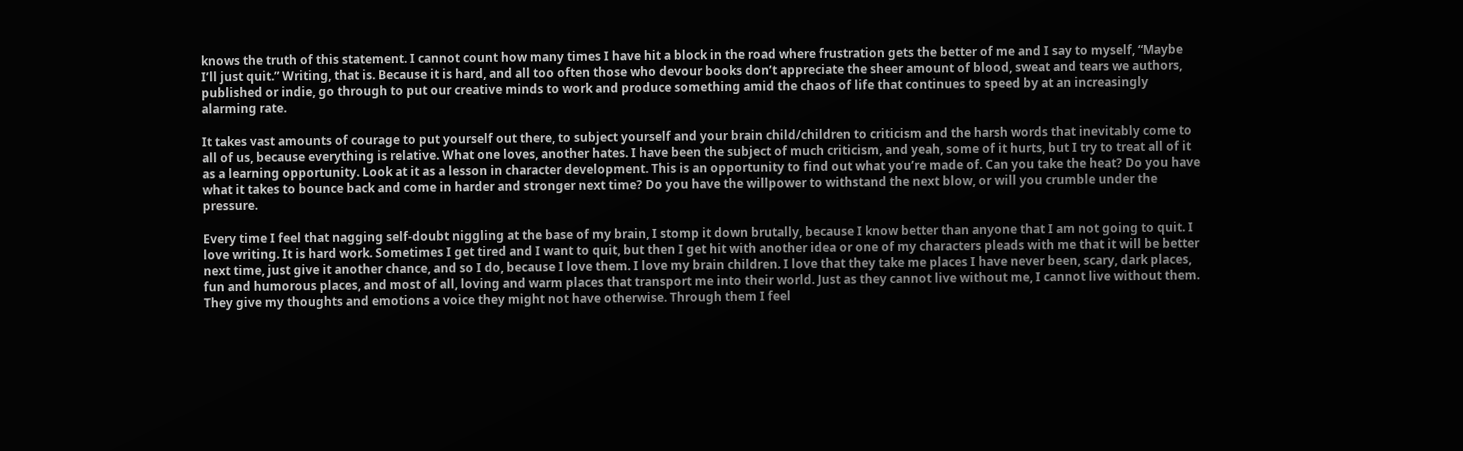knows the truth of this statement. I cannot count how many times I have hit a block in the road where frustration gets the better of me and I say to myself, “Maybe I’ll just quit.” Writing, that is. Because it is hard, and all too often those who devour books don’t appreciate the sheer amount of blood, sweat and tears we authors, published or indie, go through to put our creative minds to work and produce something amid the chaos of life that continues to speed by at an increasingly alarming rate.

It takes vast amounts of courage to put yourself out there, to subject yourself and your brain child/children to criticism and the harsh words that inevitably come to all of us, because everything is relative. What one loves, another hates. I have been the subject of much criticism, and yeah, some of it hurts, but I try to treat all of it as a learning opportunity. Look at it as a lesson in character development. This is an opportunity to find out what you’re made of. Can you take the heat? Do you have what it takes to bounce back and come in harder and stronger next time? Do you have the willpower to withstand the next blow, or will you crumble under the pressure.

Every time I feel that nagging self-doubt niggling at the base of my brain, I stomp it down brutally, because I know better than anyone that I am not going to quit. I love writing. It is hard work. Sometimes I get tired and I want to quit, but then I get hit with another idea or one of my characters pleads with me that it will be better next time, just give it another chance, and so I do, because I love them. I love my brain children. I love that they take me places I have never been, scary, dark places, fun and humorous places, and most of all, loving and warm places that transport me into their world. Just as they cannot live without me, I cannot live without them. They give my thoughts and emotions a voice they might not have otherwise. Through them I feel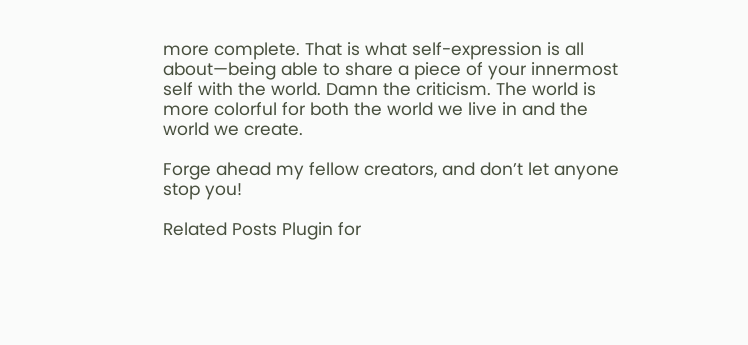more complete. That is what self-expression is all about—being able to share a piece of your innermost self with the world. Damn the criticism. The world is more colorful for both the world we live in and the world we create.

Forge ahead my fellow creators, and don’t let anyone stop you!

Related Posts Plugin for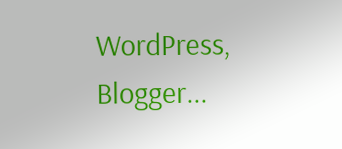WordPress, Blogger...